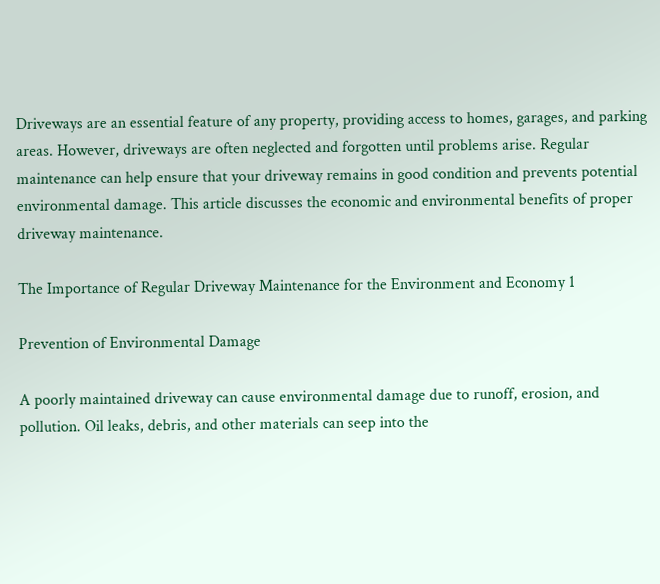Driveways are an essential feature of any property, providing access to homes, garages, and parking areas. However, driveways are often neglected and forgotten until problems arise. Regular maintenance can help ensure that your driveway remains in good condition and prevents potential environmental damage. This article discusses the economic and environmental benefits of proper driveway maintenance.

The Importance of Regular Driveway Maintenance for the Environment and Economy 1

Prevention of Environmental Damage

A poorly maintained driveway can cause environmental damage due to runoff, erosion, and pollution. Oil leaks, debris, and other materials can seep into the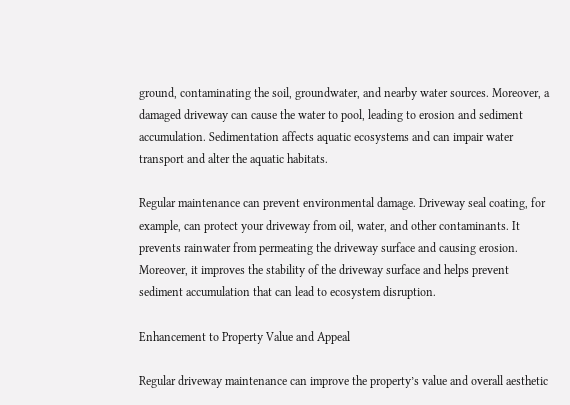ground, contaminating the soil, groundwater, and nearby water sources. Moreover, a damaged driveway can cause the water to pool, leading to erosion and sediment accumulation. Sedimentation affects aquatic ecosystems and can impair water transport and alter the aquatic habitats.

Regular maintenance can prevent environmental damage. Driveway seal coating, for example, can protect your driveway from oil, water, and other contaminants. It prevents rainwater from permeating the driveway surface and causing erosion. Moreover, it improves the stability of the driveway surface and helps prevent sediment accumulation that can lead to ecosystem disruption.

Enhancement to Property Value and Appeal

Regular driveway maintenance can improve the property’s value and overall aesthetic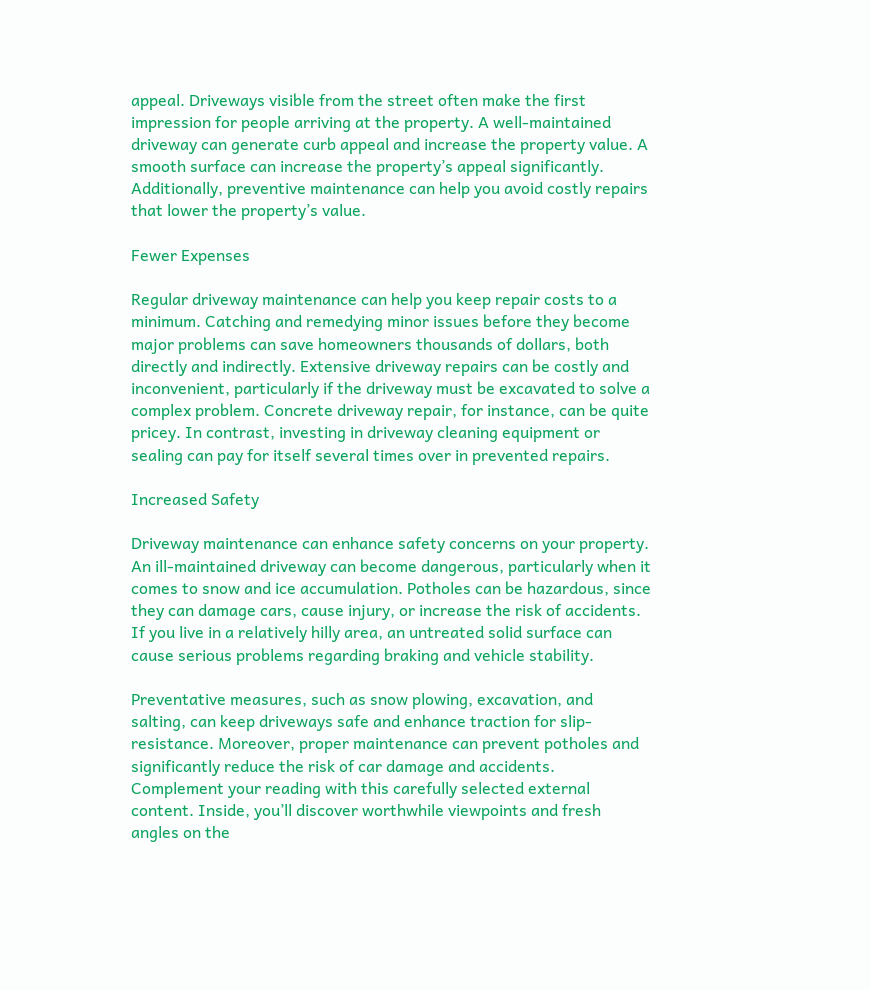appeal. Driveways visible from the street often make the first impression for people arriving at the property. A well-maintained driveway can generate curb appeal and increase the property value. A smooth surface can increase the property’s appeal significantly. Additionally, preventive maintenance can help you avoid costly repairs that lower the property’s value.

Fewer Expenses

Regular driveway maintenance can help you keep repair costs to a minimum. Catching and remedying minor issues before they become major problems can save homeowners thousands of dollars, both directly and indirectly. Extensive driveway repairs can be costly and inconvenient, particularly if the driveway must be excavated to solve a complex problem. Concrete driveway repair, for instance, can be quite pricey. In contrast, investing in driveway cleaning equipment or sealing can pay for itself several times over in prevented repairs.

Increased Safety

Driveway maintenance can enhance safety concerns on your property. An ill-maintained driveway can become dangerous, particularly when it comes to snow and ice accumulation. Potholes can be hazardous, since they can damage cars, cause injury, or increase the risk of accidents. If you live in a relatively hilly area, an untreated solid surface can cause serious problems regarding braking and vehicle stability.

Preventative measures, such as snow plowing, excavation, and salting, can keep driveways safe and enhance traction for slip-resistance. Moreover, proper maintenance can prevent potholes and significantly reduce the risk of car damage and accidents. Complement your reading with this carefully selected external content. Inside, you’ll discover worthwhile viewpoints and fresh angles on the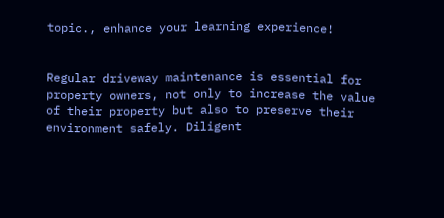topic., enhance your learning experience!


Regular driveway maintenance is essential for property owners, not only to increase the value of their property but also to preserve their environment safely. Diligent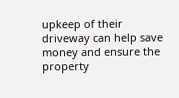upkeep of their driveway can help save money and ensure the property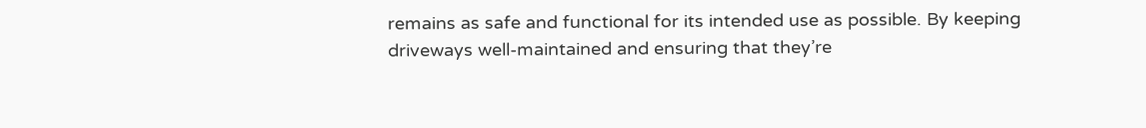remains as safe and functional for its intended use as possible. By keeping driveways well-maintained and ensuring that they’re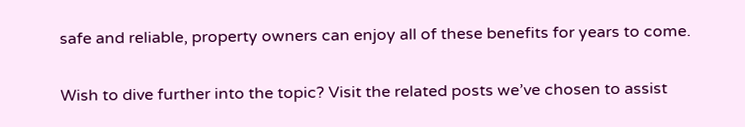safe and reliable, property owners can enjoy all of these benefits for years to come.

Wish to dive further into the topic? Visit the related posts we’ve chosen to assist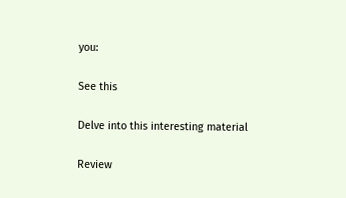you:

See this

Delve into this interesting material

Review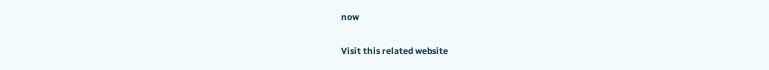now

Visit this related website